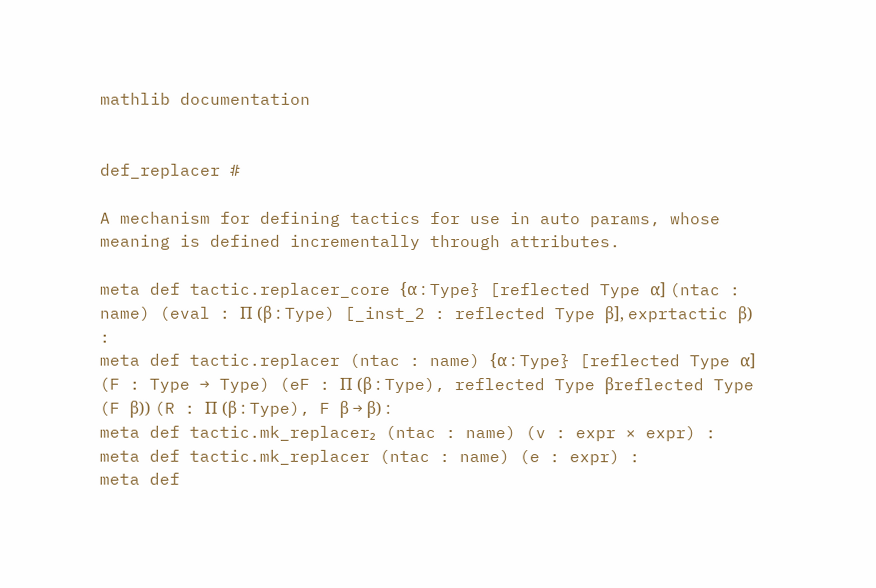mathlib documentation


def_replacer #

A mechanism for defining tactics for use in auto params, whose meaning is defined incrementally through attributes.

meta def tactic.replacer_core {α : Type} [reflected Type α] (ntac : name) (eval : Π (β : Type) [_inst_2 : reflected Type β], exprtactic β) :
meta def tactic.replacer (ntac : name) {α : Type} [reflected Type α] (F : Type → Type) (eF : Π (β : Type), reflected Type βreflected Type (F β)) (R : Π (β : Type), F β → β) :
meta def tactic.mk_replacer₂ (ntac : name) (v : expr × expr) :
meta def tactic.mk_replacer (ntac : name) (e : expr) :
meta def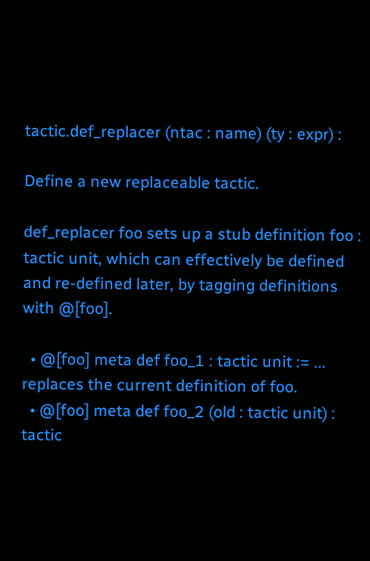tactic.def_replacer (ntac : name) (ty : expr) :

Define a new replaceable tactic.

def_replacer foo sets up a stub definition foo : tactic unit, which can effectively be defined and re-defined later, by tagging definitions with @[foo].

  • @[foo] meta def foo_1 : tactic unit := ... replaces the current definition of foo.
  • @[foo] meta def foo_2 (old : tactic unit) : tactic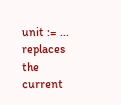unit := ... replaces the current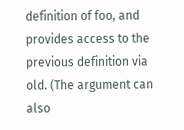definition of foo, and provides access to the previous definition via old. (The argument can also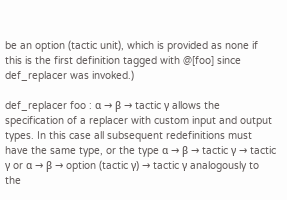be an option (tactic unit), which is provided as none if this is the first definition tagged with @[foo] since def_replacer was invoked.)

def_replacer foo : α → β → tactic γ allows the specification of a replacer with custom input and output types. In this case all subsequent redefinitions must have the same type, or the type α → β → tactic γ → tactic γ or α → β → option (tactic γ) → tactic γ analogously to the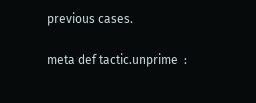previous cases.

meta def tactic.unprime  :